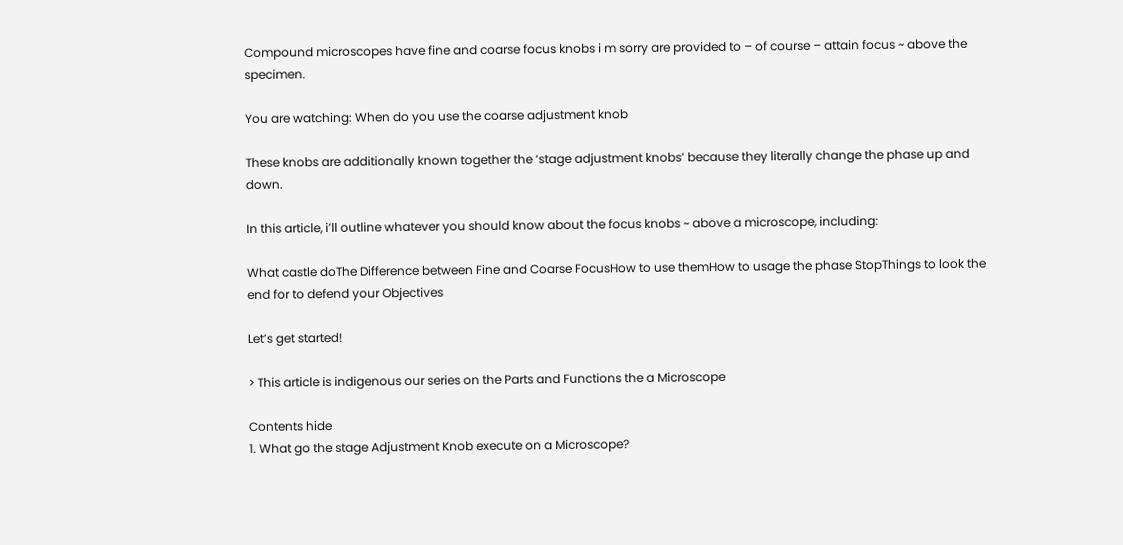Compound microscopes have fine and coarse focus knobs i m sorry are provided to – of course – attain focus ~ above the specimen.

You are watching: When do you use the coarse adjustment knob

These knobs are additionally known together the ‘stage adjustment knobs’ because they literally change the phase up and down.

In this article, i’ll outline whatever you should know about the focus knobs ~ above a microscope, including:

What castle doThe Difference between Fine and Coarse FocusHow to use themHow to usage the phase StopThings to look the end for to defend your Objectives

Let’s get started!

> This article is indigenous our series on the Parts and Functions the a Microscope

Contents hide
1. What go the stage Adjustment Knob execute on a Microscope?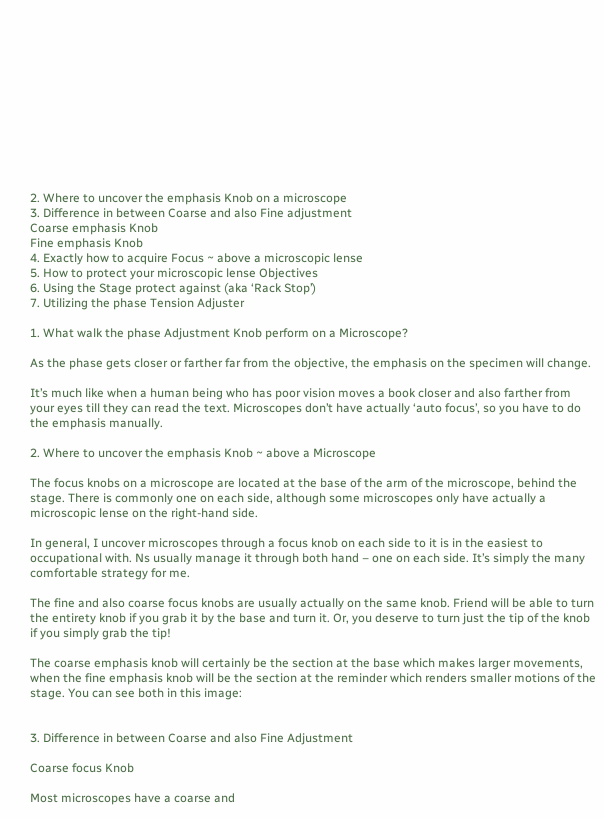2. Where to uncover the emphasis Knob on a microscope
3. Difference in between Coarse and also Fine adjustment
Coarse emphasis Knob
Fine emphasis Knob
4. Exactly how to acquire Focus ~ above a microscopic lense
5. How to protect your microscopic lense Objectives
6. Using the Stage protect against (aka ‘Rack Stop’)
7. Utilizing the phase Tension Adjuster

1. What walk the phase Adjustment Knob perform on a Microscope?

As the phase gets closer or farther far from the objective, the emphasis on the specimen will change.

It’s much like when a human being who has poor vision moves a book closer and also farther from your eyes till they can read the text. Microscopes don’t have actually ‘auto focus’, so you have to do the emphasis manually.

2. Where to uncover the emphasis Knob ~ above a Microscope

The focus knobs on a microscope are located at the base of the arm of the microscope, behind the stage. There is commonly one on each side, although some microscopes only have actually a microscopic lense on the right-hand side.

In general, I uncover microscopes through a focus knob on each side to it is in the easiest to occupational with. Ns usually manage it through both hand – one on each side. It’s simply the many comfortable strategy for me.

The fine and also coarse focus knobs are usually actually on the same knob. Friend will be able to turn the entirety knob if you grab it by the base and turn it. Or, you deserve to turn just the tip of the knob if you simply grab the tip!

The coarse emphasis knob will certainly be the section at the base which makes larger movements, when the fine emphasis knob will be the section at the reminder which renders smaller motions of the stage. You can see both in this image:


3. Difference in between Coarse and also Fine Adjustment

Coarse focus Knob

Most microscopes have a coarse and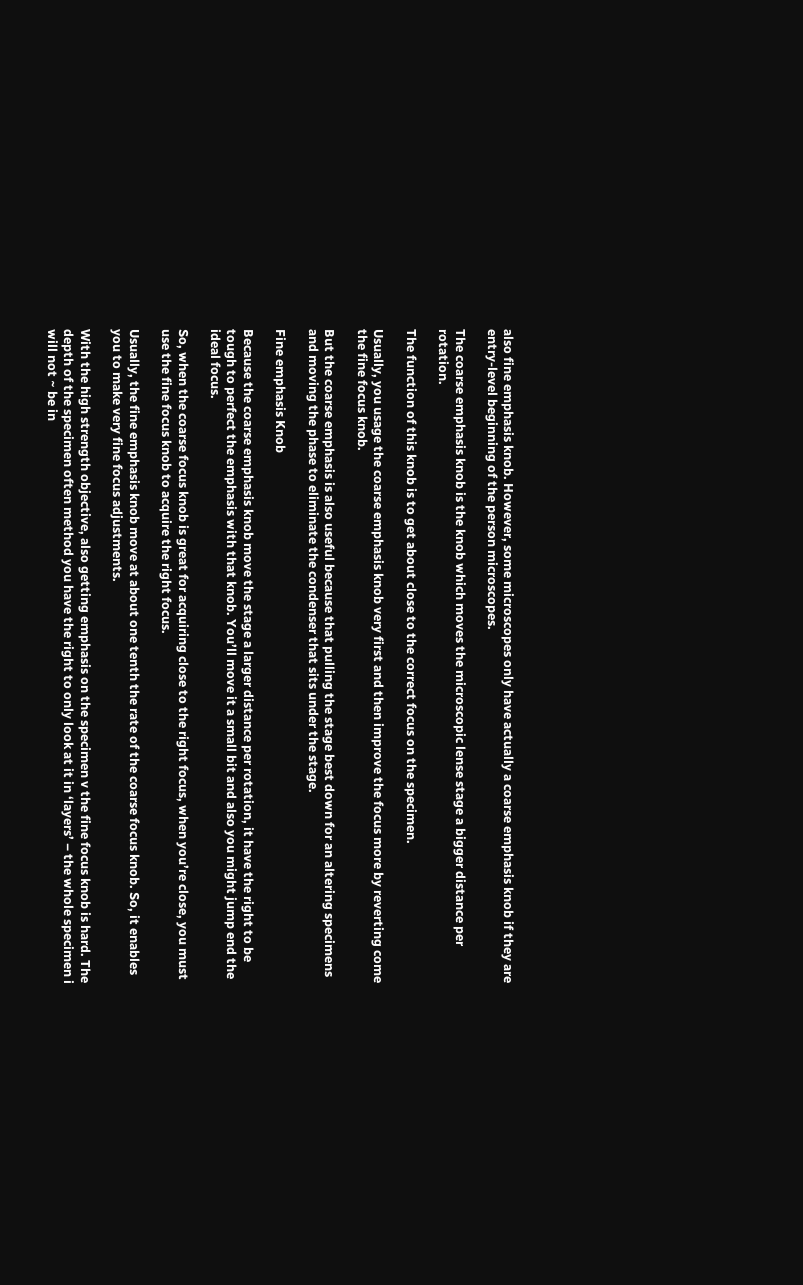also fine emphasis knob. However, some microscopes only have actually a coarse emphasis knob if they are entry-level beginning of the person microscopes.

The coarse emphasis knob is the knob which moves the microscopic lense stage a bigger distance per rotation.

The function of this knob is to get about close to the correct focus on the specimen.

Usually, you usage the coarse emphasis knob very first and then improve the focus more by reverting come the fine focus knob.

But the coarse emphasis is also useful because that pulling the stage best down for an altering specimens and moving the phase to eliminate the condenser that sits under the stage.

Fine emphasis Knob

Because the coarse emphasis knob move the stage a larger distance per rotation, it have the right to be tough to perfect the emphasis with that knob. You’ll move it a small bit and also you might jump end the ideal focus.

So, when the coarse focus knob is great for acquiring close to the right focus, when you’re close, you must use the fine focus knob to acquire the right focus.

Usually, the fine emphasis knob move at about one tenth the rate of the coarse focus knob. So, it enables you to make very fine focus adjustments.

With the high strength objective, also getting emphasis on the specimen v the fine focus knob is hard. The depth of the specimen often method you have the right to only look at it in ‘layers’ – the whole specimen i will not ~ be in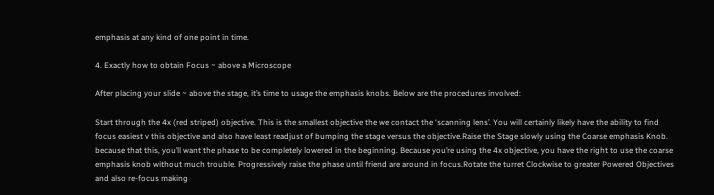emphasis at any kind of one point in time.

4. Exactly how to obtain Focus ~ above a Microscope

After placing your slide ~ above the stage, it’s time to usage the emphasis knobs. Below are the procedures involved:

Start through the 4x (red striped) objective. This is the smallest objective the we contact the ‘scanning lens’. You will certainly likely have the ability to find focus easiest v this objective and also have least readjust of bumping the stage versus the objective.Raise the Stage slowly using the Coarse emphasis Knob. because that this, you’ll want the phase to be completely lowered in the beginning. Because you’re using the 4x objective, you have the right to use the coarse emphasis knob without much trouble. Progressively raise the phase until friend are around in focus.Rotate the turret Clockwise to greater Powered Objectives and also re-focus making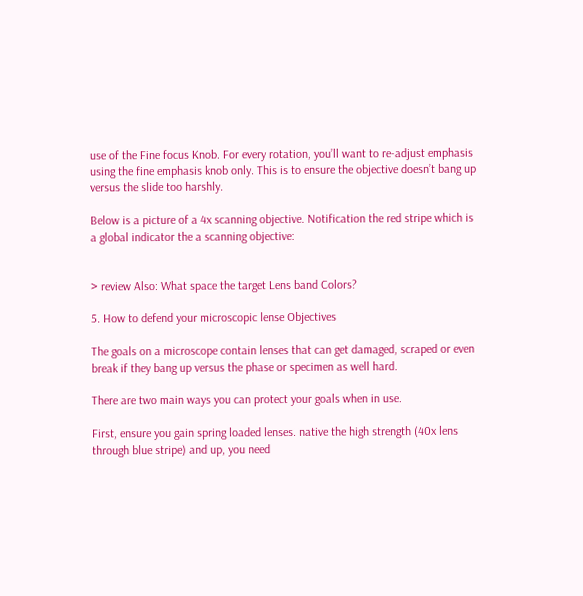use of the Fine focus Knob. For every rotation, you’ll want to re-adjust emphasis using the fine emphasis knob only. This is to ensure the objective doesn’t bang up versus the slide too harshly.

Below is a picture of a 4x scanning objective. Notification the red stripe which is a global indicator the a scanning objective:


> review Also: What space the target Lens band Colors?

5. How to defend your microscopic lense Objectives

The goals on a microscope contain lenses that can get damaged, scraped or even break if they bang up versus the phase or specimen as well hard.

There are two main ways you can protect your goals when in use.

First, ensure you gain spring loaded lenses. native the high strength (40x lens through blue stripe) and up, you need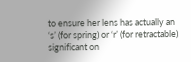to ensure her lens has actually an ‘s’ (for spring) or ‘r’ (for retractable) significant on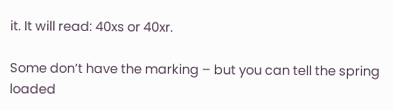it. It will read: 40xs or 40xr.

Some don’t have the marking – but you can tell the spring loaded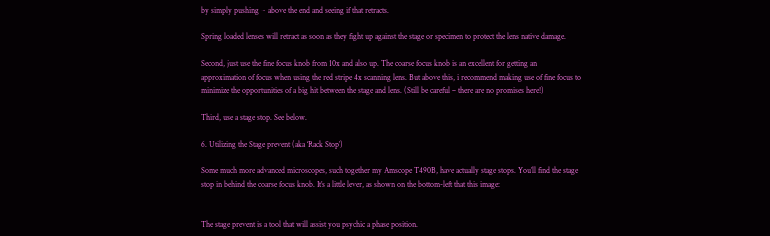by simply pushing ~ above the end and seeing if that retracts.

Spring loaded lenses will retract as soon as they fight up against the stage or specimen to protect the lens native damage.

Second, just use the fine focus knob from 10x and also up. The coarse focus knob is an excellent for getting an approximation of focus when using the red stripe 4x scanning lens. But above this, i recommend making use of fine focus to minimize the opportunities of a big hit between the stage and lens. (Still be careful – there are no promises here!)

Third, use a stage stop. See below.

6. Utilizing the Stage prevent (aka ‘Rack Stop’)

Some much more advanced microscopes, such together my Amscope T490B, have actually stage stops. You’ll find the stage stop in behind the coarse focus knob. It’s a little lever, as shown on the bottom-left that this image:


The stage prevent is a tool that will assist you psychic a phase position.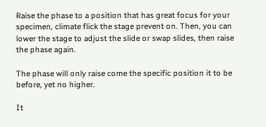Raise the phase to a position that has great focus for your specimen, climate flick the stage prevent on. Then, you can lower the stage to adjust the slide or swap slides, then raise the phase again.

The phase will only raise come the specific position it to be before, yet no higher.

It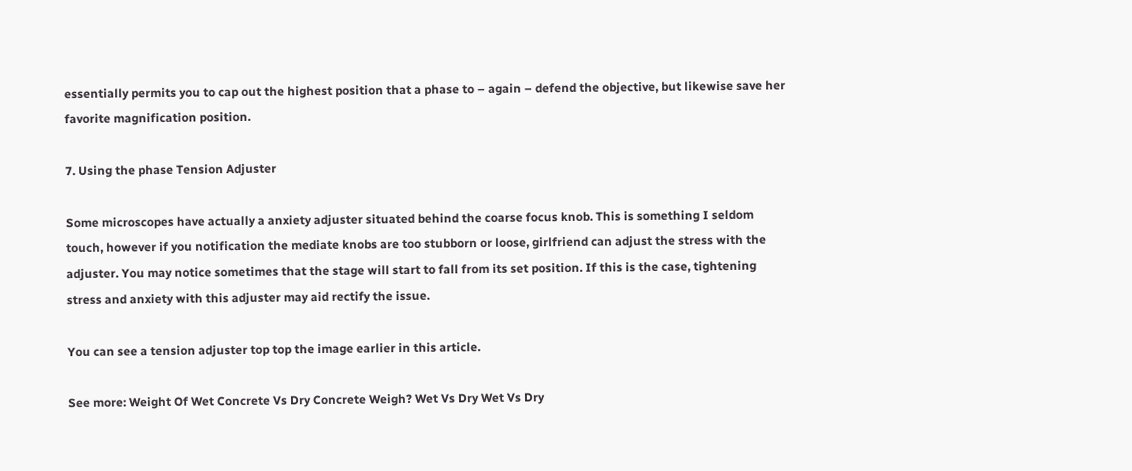essentially permits you to cap out the highest position that a phase to – again – defend the objective, but likewise save her favorite magnification position.

7. Using the phase Tension Adjuster

Some microscopes have actually a anxiety adjuster situated behind the coarse focus knob. This is something I seldom touch, however if you notification the mediate knobs are too stubborn or loose, girlfriend can adjust the stress with the adjuster. You may notice sometimes that the stage will start to fall from its set position. If this is the case, tightening stress and anxiety with this adjuster may aid rectify the issue.

You can see a tension adjuster top top the image earlier in this article.

See more: Weight Of Wet Concrete Vs Dry Concrete Weigh? Wet Vs Dry Wet Vs Dry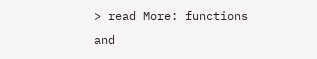> read More: functions and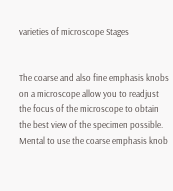varieties of microscope Stages


The coarse and also fine emphasis knobs on a microscope allow you to readjust the focus of the microscope to obtain the best view of the specimen possible. Mental to use the coarse emphasis knob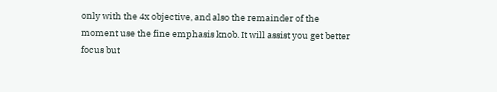only with the 4x objective, and also the remainder of the moment use the fine emphasis knob. It will assist you get better focus but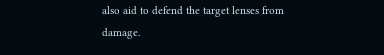also aid to defend the target lenses from damage.